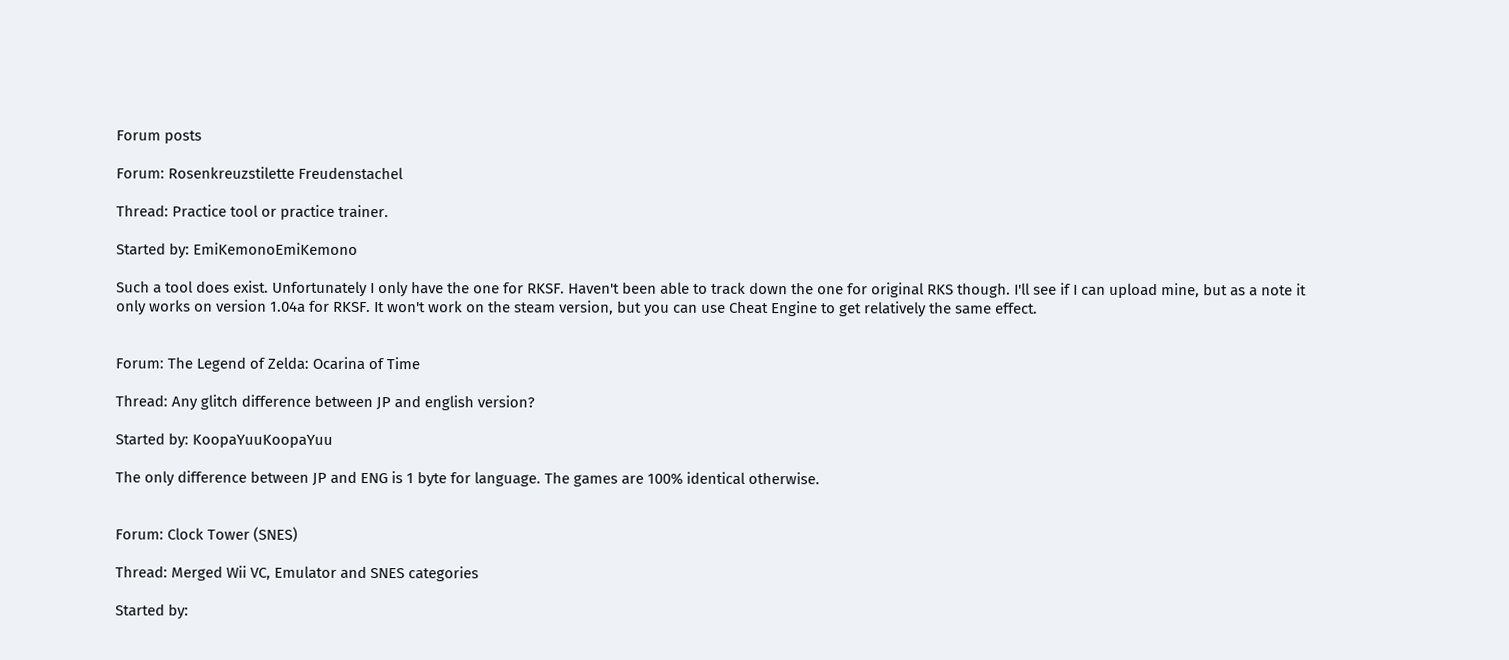Forum posts

Forum: Rosenkreuzstilette Freudenstachel

Thread: Practice tool or practice trainer.

Started by: EmiKemonoEmiKemono

Such a tool does exist. Unfortunately I only have the one for RKSF. Haven't been able to track down the one for original RKS though. I'll see if I can upload mine, but as a note it only works on version 1.04a for RKSF. It won't work on the steam version, but you can use Cheat Engine to get relatively the same effect.


Forum: The Legend of Zelda: Ocarina of Time

Thread: Any glitch difference between JP and english version?

Started by: KoopaYuuKoopaYuu

The only difference between JP and ENG is 1 byte for language. The games are 100% identical otherwise.


Forum: Clock Tower (SNES)

Thread: Merged Wii VC, Emulator and SNES categories

Started by: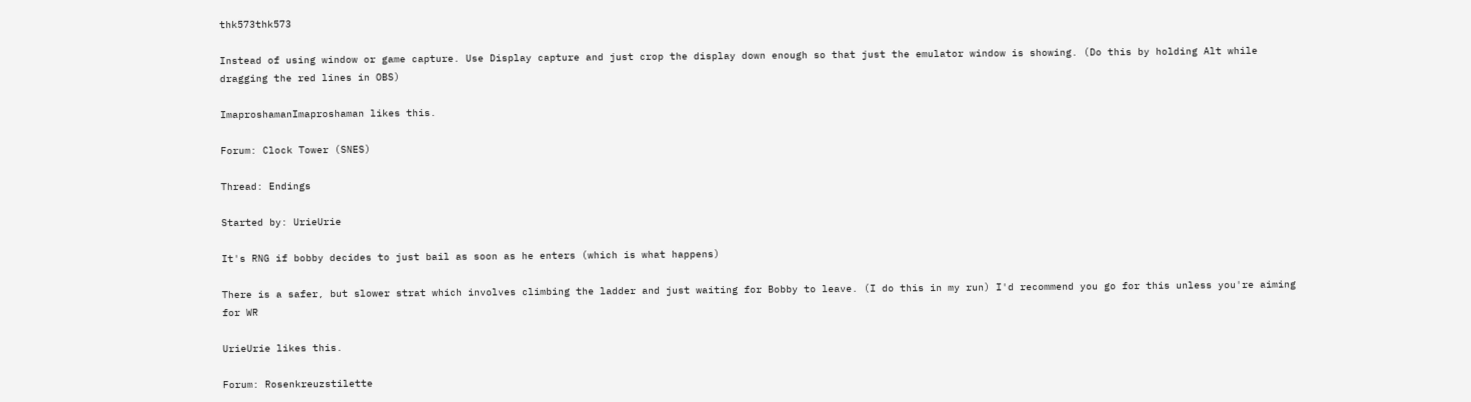thk573thk573

Instead of using window or game capture. Use Display capture and just crop the display down enough so that just the emulator window is showing. (Do this by holding Alt while dragging the red lines in OBS)

ImaproshamanImaproshaman likes this.

Forum: Clock Tower (SNES)

Thread: Endings

Started by: UrieUrie

It's RNG if bobby decides to just bail as soon as he enters (which is what happens)

There is a safer, but slower strat which involves climbing the ladder and just waiting for Bobby to leave. (I do this in my run) I'd recommend you go for this unless you're aiming for WR

UrieUrie likes this.

Forum: Rosenkreuzstilette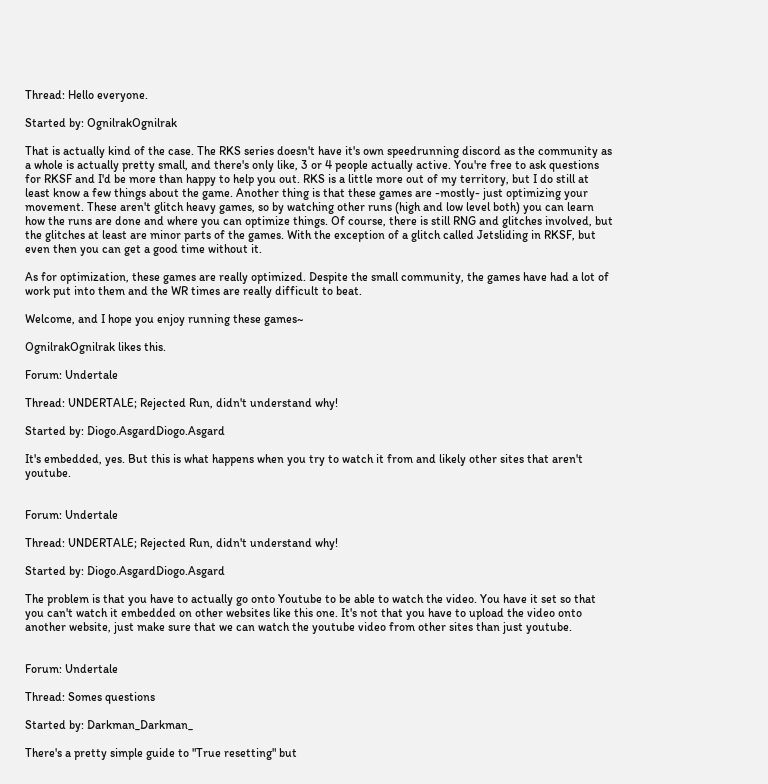Thread: Hello everyone.

Started by: OgnilrakOgnilrak

That is actually kind of the case. The RKS series doesn't have it's own speedrunning discord as the community as a whole is actually pretty small, and there's only like, 3 or 4 people actually active. You're free to ask questions for RKSF and I'd be more than happy to help you out. RKS is a little more out of my territory, but I do still at least know a few things about the game. Another thing is that these games are -mostly- just optimizing your movement. These aren't glitch heavy games, so by watching other runs (high and low level both) you can learn how the runs are done and where you can optimize things. Of course, there is still RNG and glitches involved, but the glitches at least are minor parts of the games. With the exception of a glitch called Jetsliding in RKSF, but even then you can get a good time without it.

As for optimization, these games are really optimized. Despite the small community, the games have had a lot of work put into them and the WR times are really difficult to beat.

Welcome, and I hope you enjoy running these games~

OgnilrakOgnilrak likes this.

Forum: Undertale

Thread: UNDERTALE; Rejected Run, didn't understand why!

Started by: Diogo.AsgardDiogo.Asgard

It's embedded, yes. But this is what happens when you try to watch it from and likely other sites that aren't youtube.


Forum: Undertale

Thread: UNDERTALE; Rejected Run, didn't understand why!

Started by: Diogo.AsgardDiogo.Asgard

The problem is that you have to actually go onto Youtube to be able to watch the video. You have it set so that you can't watch it embedded on other websites like this one. It's not that you have to upload the video onto another website, just make sure that we can watch the youtube video from other sites than just youtube.


Forum: Undertale

Thread: Somes questions

Started by: Darkman_Darkman_

There's a pretty simple guide to "True resetting" but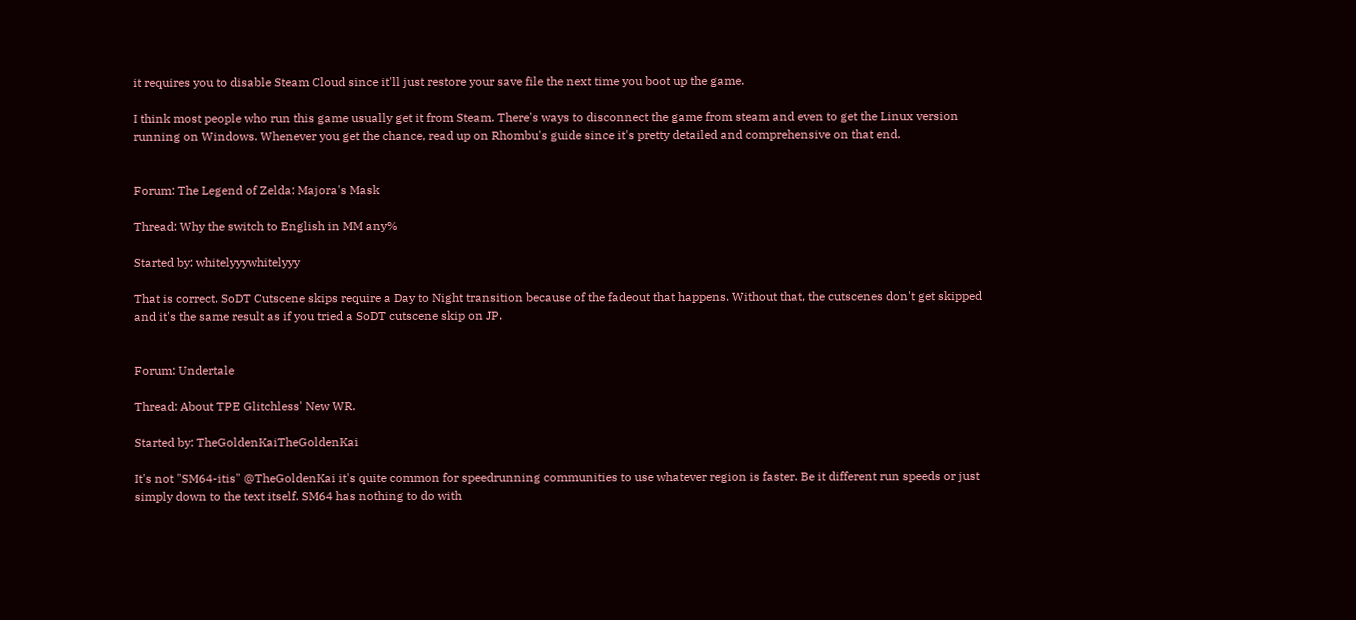it requires you to disable Steam Cloud since it'll just restore your save file the next time you boot up the game.

I think most people who run this game usually get it from Steam. There's ways to disconnect the game from steam and even to get the Linux version running on Windows. Whenever you get the chance, read up on Rhombu's guide since it's pretty detailed and comprehensive on that end.


Forum: The Legend of Zelda: Majora's Mask

Thread: Why the switch to English in MM any%

Started by: whitelyyywhitelyyy

That is correct. SoDT Cutscene skips require a Day to Night transition because of the fadeout that happens. Without that, the cutscenes don't get skipped and it's the same result as if you tried a SoDT cutscene skip on JP.


Forum: Undertale

Thread: About TPE Glitchless' New WR.

Started by: TheGoldenKaiTheGoldenKai

It's not "SM64-itis" @TheGoldenKai it's quite common for speedrunning communities to use whatever region is faster. Be it different run speeds or just simply down to the text itself. SM64 has nothing to do with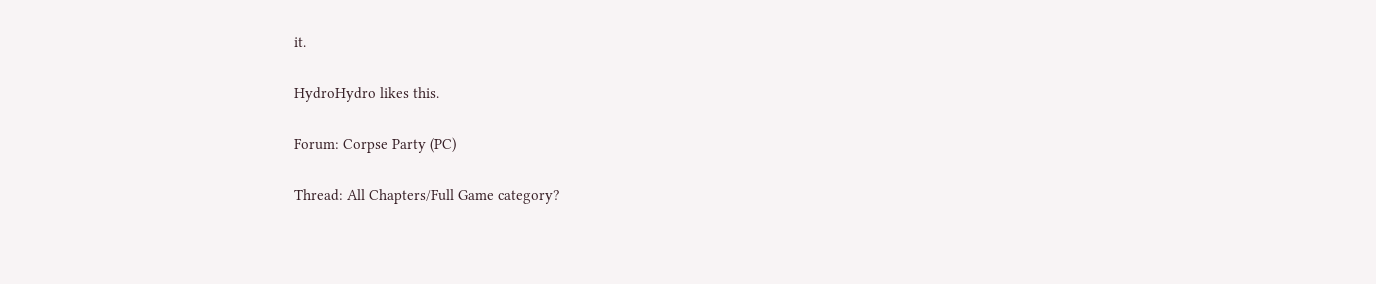it.

HydroHydro likes this.

Forum: Corpse Party (PC)

Thread: All Chapters/Full Game category?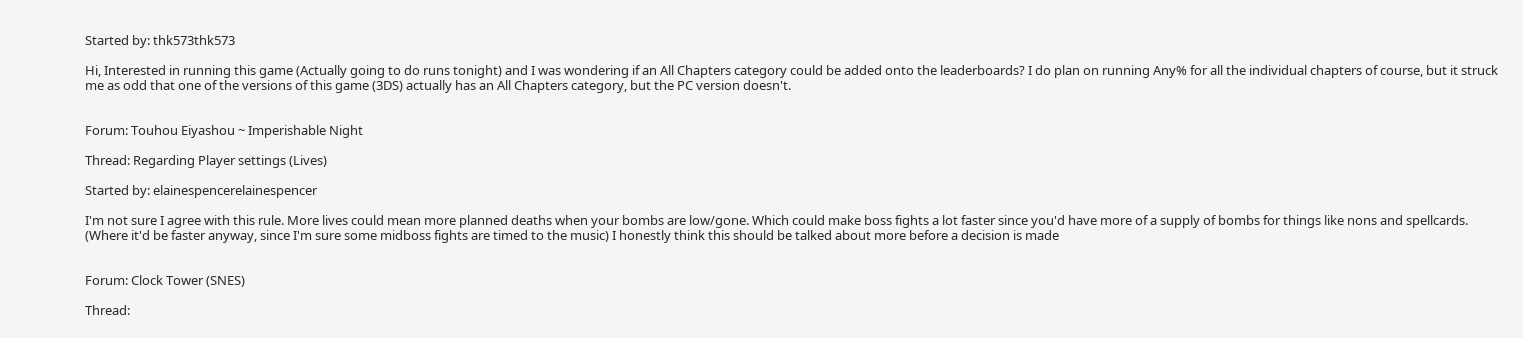Started by: thk573thk573

Hi, Interested in running this game (Actually going to do runs tonight) and I was wondering if an All Chapters category could be added onto the leaderboards? I do plan on running Any% for all the individual chapters of course, but it struck me as odd that one of the versions of this game (3DS) actually has an All Chapters category, but the PC version doesn't.


Forum: Touhou Eiyashou ~ Imperishable Night

Thread: Regarding Player settings (Lives)

Started by: elainespencerelainespencer

I'm not sure I agree with this rule. More lives could mean more planned deaths when your bombs are low/gone. Which could make boss fights a lot faster since you'd have more of a supply of bombs for things like nons and spellcards. (Where it'd be faster anyway, since I'm sure some midboss fights are timed to the music) I honestly think this should be talked about more before a decision is made


Forum: Clock Tower (SNES)

Thread: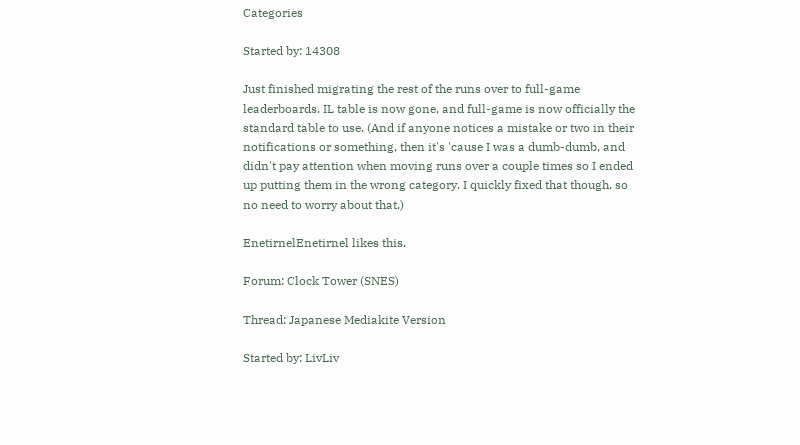Categories

Started by: 14308

Just finished migrating the rest of the runs over to full-game leaderboards. IL table is now gone, and full-game is now officially the standard table to use. (And if anyone notices a mistake or two in their notifications or something, then it's 'cause I was a dumb-dumb, and didn't pay attention when moving runs over a couple times so I ended up putting them in the wrong category. I quickly fixed that though, so no need to worry about that.)

EnetirnelEnetirnel likes this.

Forum: Clock Tower (SNES)

Thread: Japanese Mediakite Version

Started by: LivLiv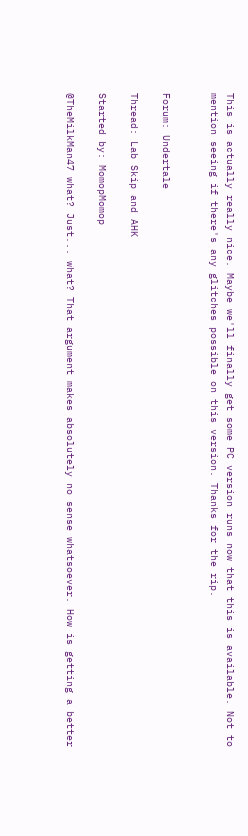This is actually really nice. Maybe we'll finally get some PC version runs now that this is available. Not to mention seeing if there's any glitches possible on this version. Thanks for the rip.


Forum: Undertale

Thread: Lab Skip and AHK

Started by: MomopMomop

@TheMilkMan47 what? Just... what? That argument makes absolutely no sense whatsoever. How is getting a better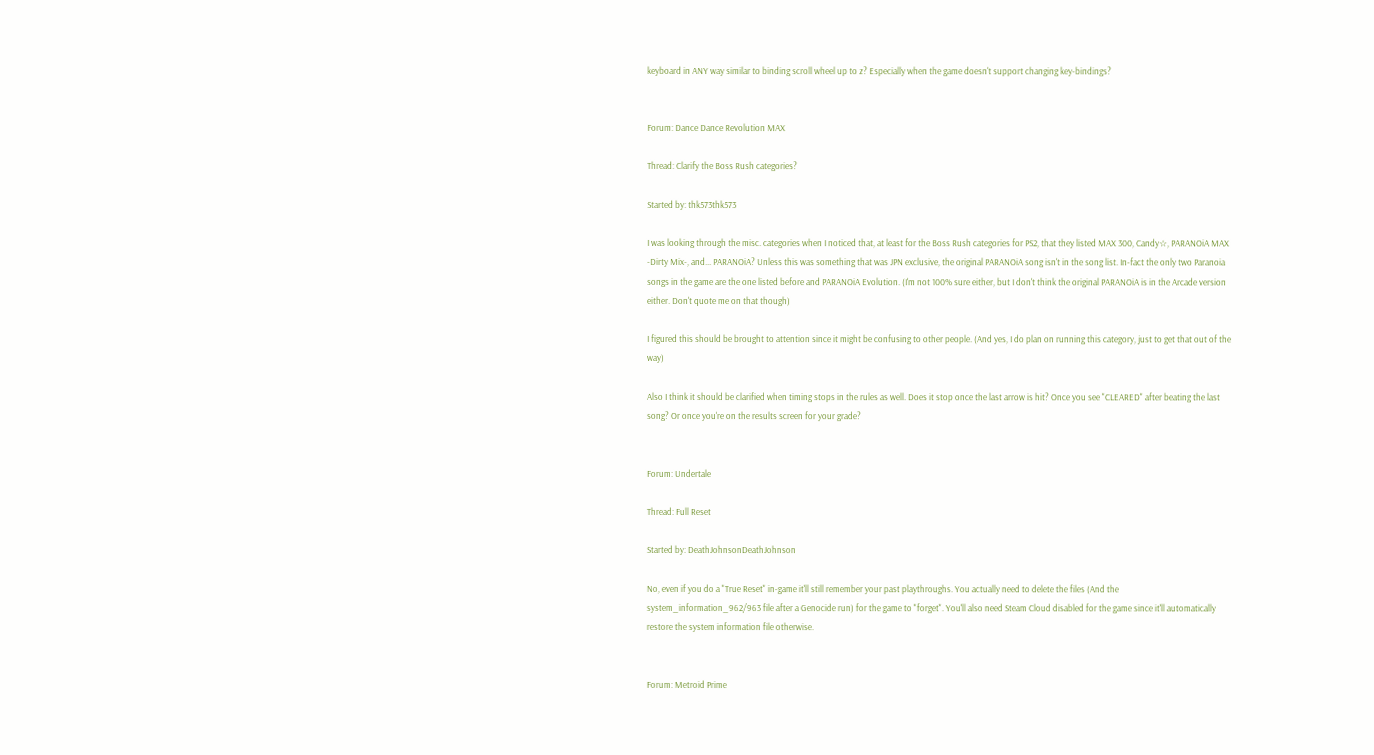keyboard in ANY way similar to binding scroll wheel up to z? Especially when the game doesn't support changing key-bindings?


Forum: Dance Dance Revolution MAX

Thread: Clarify the Boss Rush categories?

Started by: thk573thk573

I was looking through the misc. categories when I noticed that, at least for the Boss Rush categories for PS2, that they listed MAX 300, Candy☆, PARANOiA MAX -Dirty Mix-, and... PARANOiA? Unless this was something that was JPN exclusive, the original PARANOiA song isn't in the song list. In-fact the only two Paranoia songs in the game are the one listed before and PARANOiA Evolution. (I'm not 100% sure either, but I don't think the original PARANOiA is in the Arcade version either. Don't quote me on that though)

I figured this should be brought to attention since it might be confusing to other people. (And yes, I do plan on running this category, just to get that out of the way)

Also I think it should be clarified when timing stops in the rules as well. Does it stop once the last arrow is hit? Once you see "CLEARED" after beating the last song? Or once you're on the results screen for your grade?


Forum: Undertale

Thread: Full Reset

Started by: DeathJohnsonDeathJohnson

No, even if you do a "True Reset" in-game it'll still remember your past playthroughs. You actually need to delete the files (And the system_information_962/963 file after a Genocide run) for the game to "forget". You'll also need Steam Cloud disabled for the game since it'll automatically restore the system information file otherwise.


Forum: Metroid Prime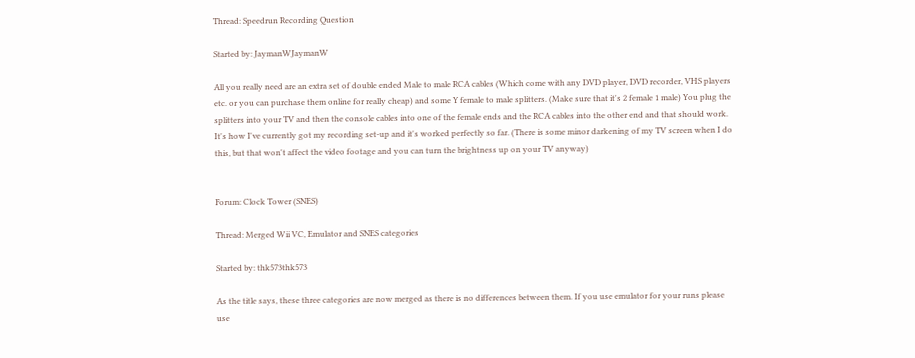Thread: Speedrun Recording Question

Started by: JaymanWJaymanW

All you really need are an extra set of double ended Male to male RCA cables (Which come with any DVD player, DVD recorder, VHS players etc. or you can purchase them online for really cheap) and some Y female to male splitters. (Make sure that it's 2 female 1 male) You plug the splitters into your TV and then the console cables into one of the female ends and the RCA cables into the other end and that should work. It's how I've currently got my recording set-up and it's worked perfectly so far. (There is some minor darkening of my TV screen when I do this, but that won't affect the video footage and you can turn the brightness up on your TV anyway)


Forum: Clock Tower (SNES)

Thread: Merged Wii VC, Emulator and SNES categories

Started by: thk573thk573

As the title says, these three categories are now merged as there is no differences between them. If you use emulator for your runs please use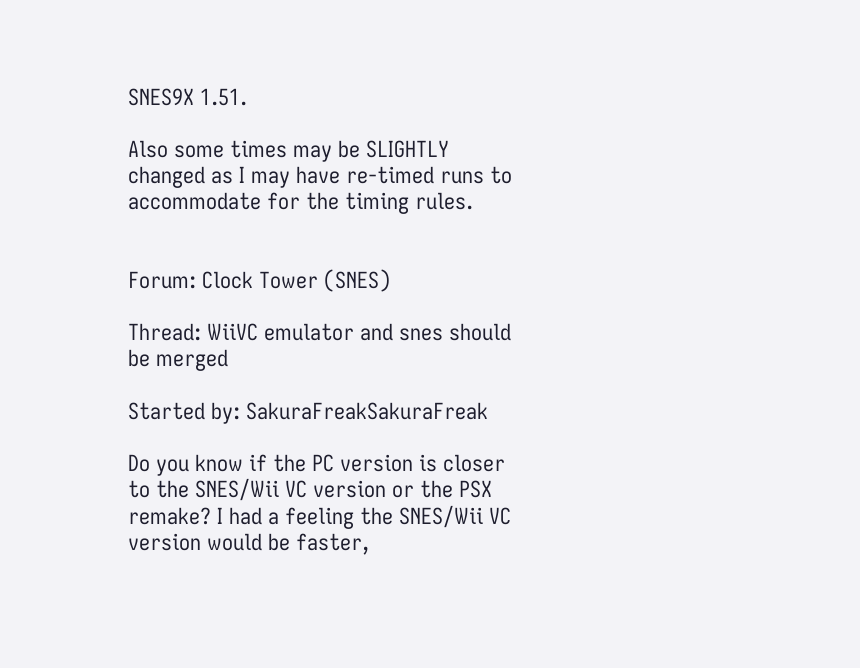SNES9X 1.51.

Also some times may be SLIGHTLY changed as I may have re-timed runs to accommodate for the timing rules.


Forum: Clock Tower (SNES)

Thread: WiiVC emulator and snes should be merged

Started by: SakuraFreakSakuraFreak

Do you know if the PC version is closer to the SNES/Wii VC version or the PSX remake? I had a feeling the SNES/Wii VC version would be faster,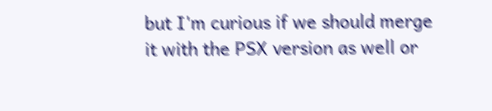but I'm curious if we should merge it with the PSX version as well or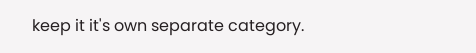keep it it's own separate category.